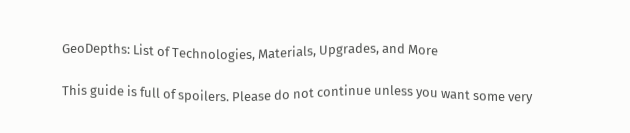GeoDepths: List of Technologies, Materials, Upgrades, and More

This guide is full of spoilers. Please do not continue unless you want some very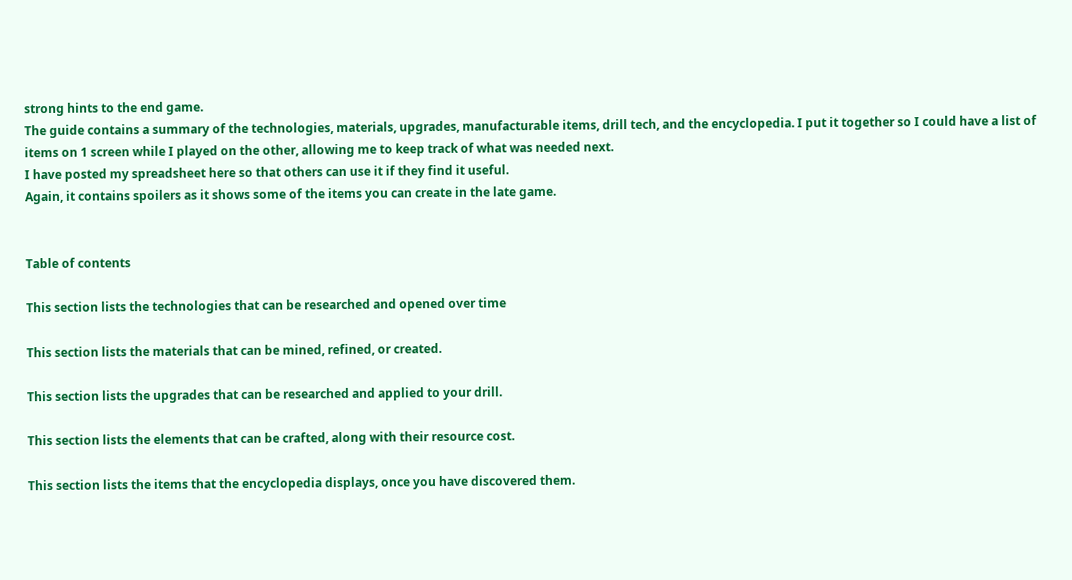strong hints to the end game.
The guide contains a summary of the technologies, materials, upgrades, manufacturable items, drill tech, and the encyclopedia. I put it together so I could have a list of items on 1 screen while I played on the other, allowing me to keep track of what was needed next.
I have posted my spreadsheet here so that others can use it if they find it useful.
Again, it contains spoilers as it shows some of the items you can create in the late game.


Table of contents

This section lists the technologies that can be researched and opened over time

This section lists the materials that can be mined, refined, or created.

This section lists the upgrades that can be researched and applied to your drill.

This section lists the elements that can be crafted, along with their resource cost.

This section lists the items that the encyclopedia displays, once you have discovered them.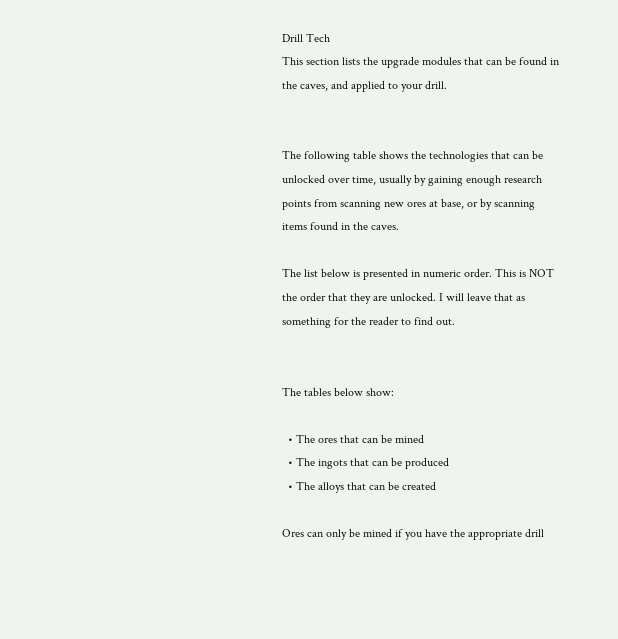Drill Tech
This section lists the upgrade modules that can be found in the caves, and applied to your drill.


The following table shows the technologies that can be unlocked over time, usually by gaining enough research points from scanning new ores at base, or by scanning items found in the caves.

The list below is presented in numeric order. This is NOT the order that they are unlocked. I will leave that as something for the reader to find out.


The tables below show:

  • The ores that can be mined
  • The ingots that can be produced
  • The alloys that can be created

Ores can only be mined if you have the appropriate drill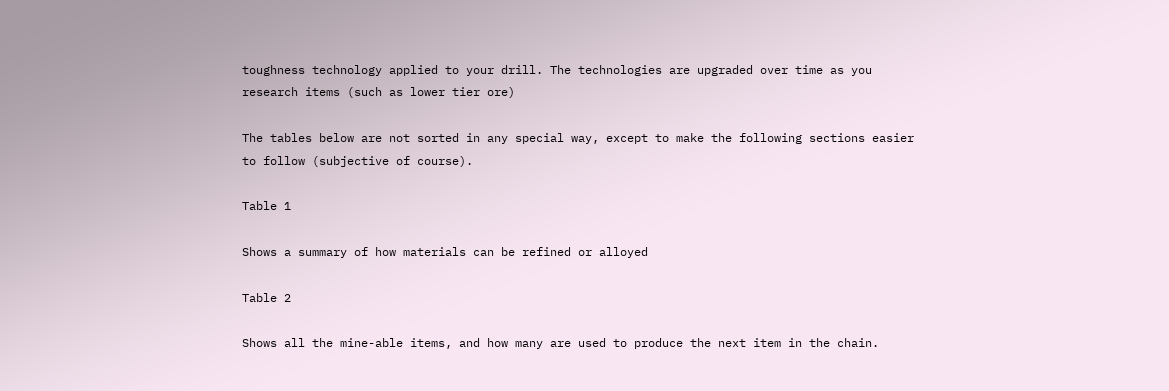toughness technology applied to your drill. The technologies are upgraded over time as you research items (such as lower tier ore)

The tables below are not sorted in any special way, except to make the following sections easier to follow (subjective of course).

Table 1

Shows a summary of how materials can be refined or alloyed

Table 2

Shows all the mine-able items, and how many are used to produce the next item in the chain.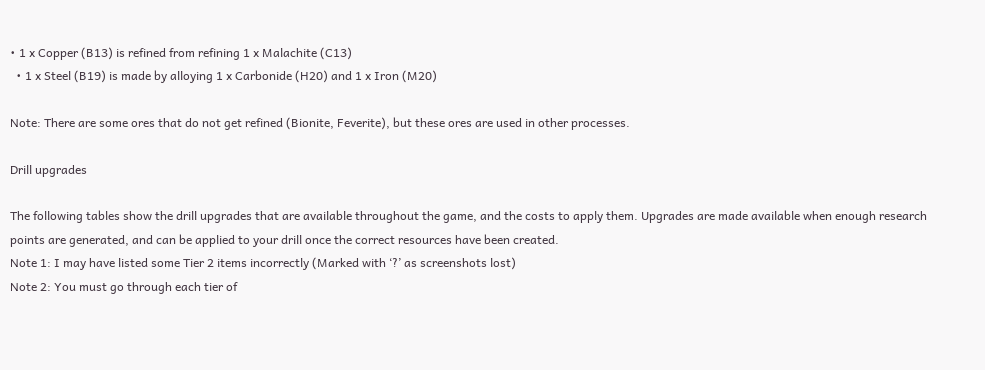• 1 x Copper (B13) is refined from refining 1 x Malachite (C13)
  • 1 x Steel (B19) is made by alloying 1 x Carbonide (H20) and 1 x Iron (M20)

Note: There are some ores that do not get refined (Bionite, Feverite), but these ores are used in other processes.

Drill upgrades

The following tables show the drill upgrades that are available throughout the game, and the costs to apply them. Upgrades are made available when enough research points are generated, and can be applied to your drill once the correct resources have been created.
Note 1: I may have listed some Tier 2 items incorrectly (Marked with ‘?’ as screenshots lost)
Note 2: You must go through each tier of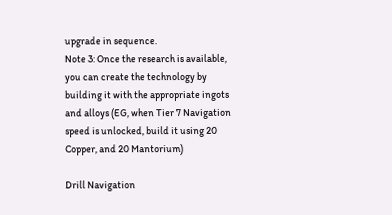upgrade in sequence.
Note 3: Once the research is available, you can create the technology by building it with the appropriate ingots and alloys (EG, when Tier 7 Navigation speed is unlocked, build it using 20 Copper, and 20 Mantorium)

Drill Navigation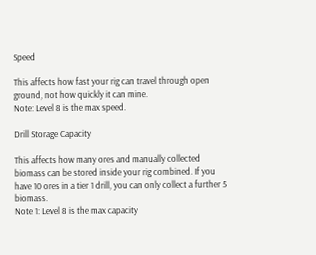Speed

This affects how fast your rig can travel through open ground, not how quickly it can mine.
Note: Level 8 is the max speed.

Drill Storage Capacity

This affects how many ores and manually collected biomass can be stored inside your rig combined. If you have 10 ores in a tier 1 drill, you can only collect a further 5 biomass.
Note 1: Level 8 is the max capacity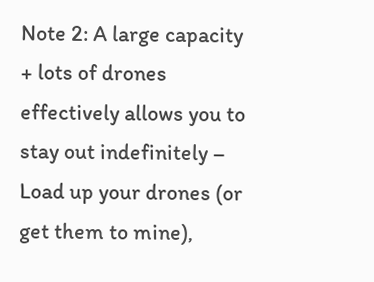Note 2: A large capacity + lots of drones effectively allows you to stay out indefinitely – Load up your drones (or get them to mine),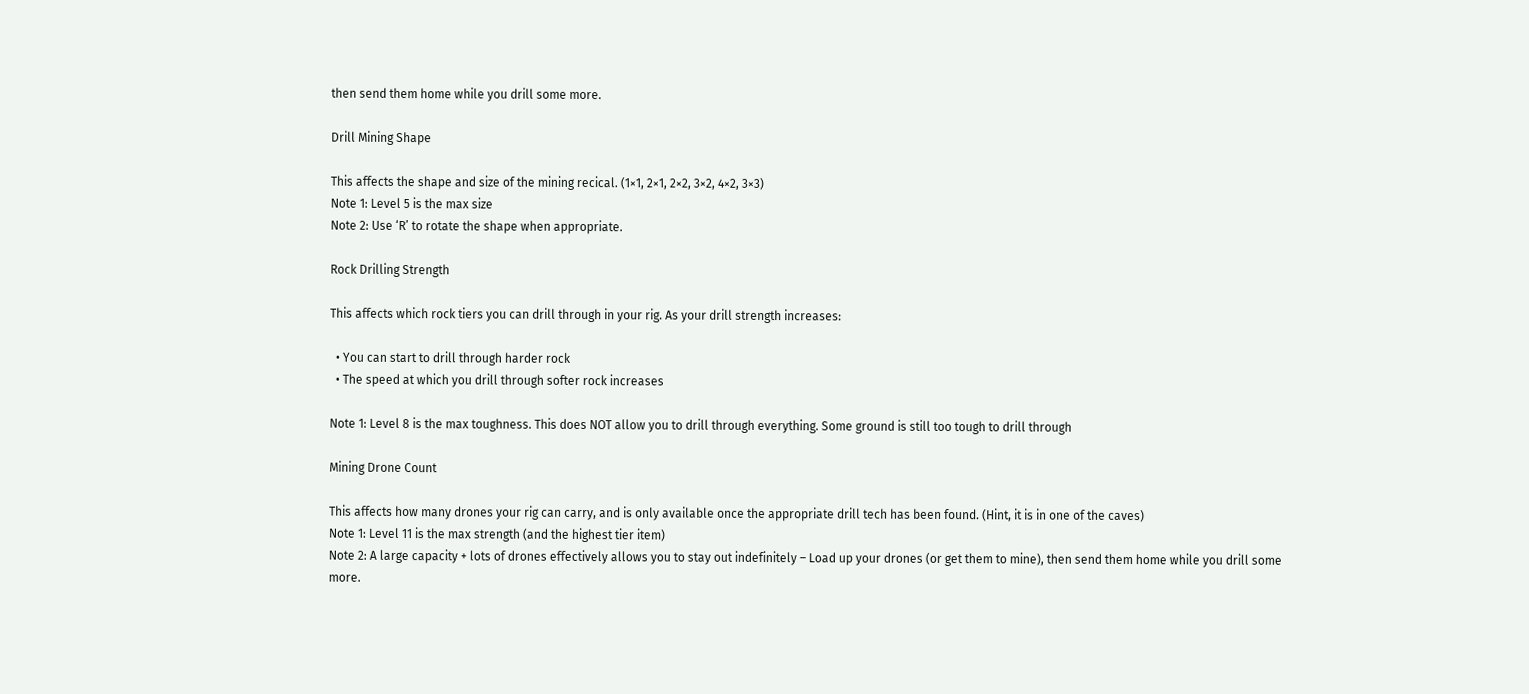then send them home while you drill some more.

Drill Mining Shape

This affects the shape and size of the mining recical. (1×1, 2×1, 2×2, 3×2, 4×2, 3×3)
Note 1: Level 5 is the max size
Note 2: Use ‘R’ to rotate the shape when appropriate.

Rock Drilling Strength

This affects which rock tiers you can drill through in your rig. As your drill strength increases:

  • You can start to drill through harder rock
  • The speed at which you drill through softer rock increases

Note 1: Level 8 is the max toughness. This does NOT allow you to drill through everything. Some ground is still too tough to drill through

Mining Drone Count

This affects how many drones your rig can carry, and is only available once the appropriate drill tech has been found. (Hint, it is in one of the caves)
Note 1: Level 11 is the max strength (and the highest tier item)
Note 2: A large capacity + lots of drones effectively allows you to stay out indefinitely – Load up your drones (or get them to mine), then send them home while you drill some more.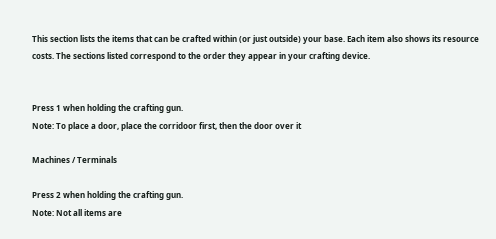This section lists the items that can be crafted within (or just outside) your base. Each item also shows its resource costs. The sections listed correspond to the order they appear in your crafting device.


Press 1 when holding the crafting gun.
Note: To place a door, place the corridoor first, then the door over it

Machines / Terminals

Press 2 when holding the crafting gun.
Note: Not all items are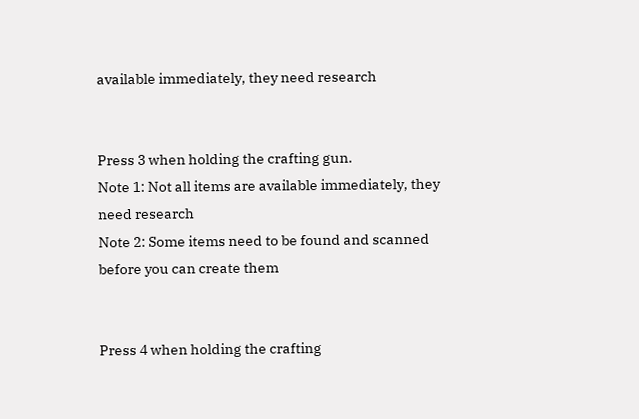available immediately, they need research


Press 3 when holding the crafting gun.
Note 1: Not all items are available immediately, they need research
Note 2: Some items need to be found and scanned before you can create them


Press 4 when holding the crafting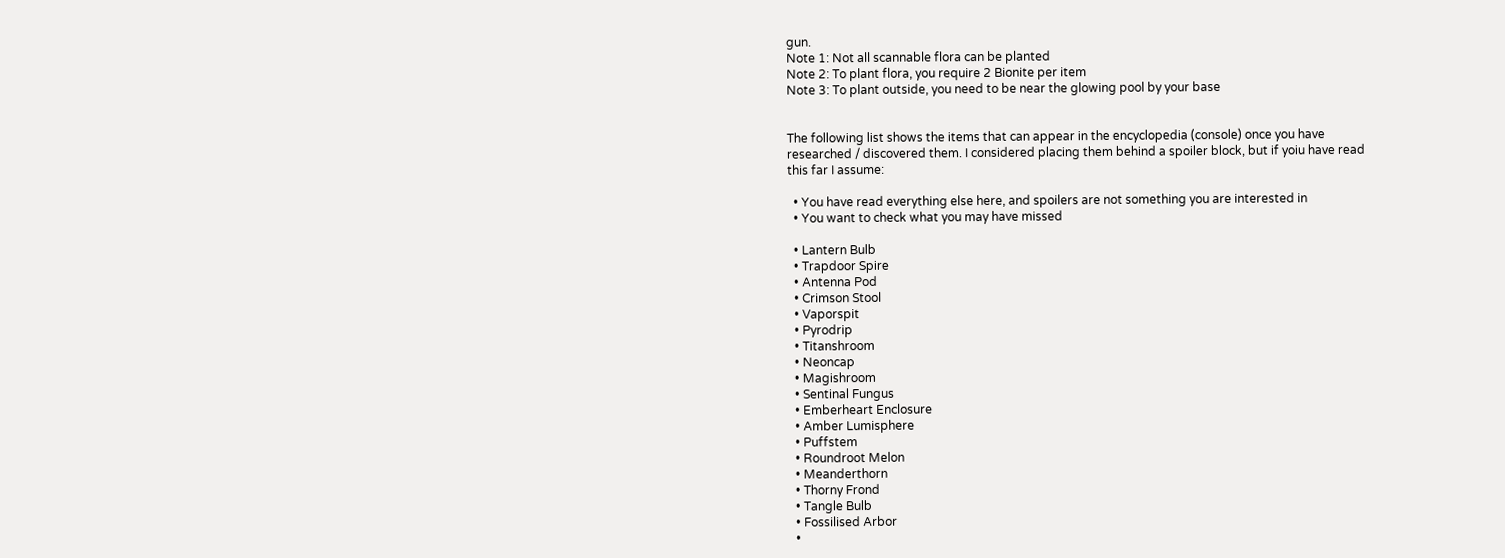gun.
Note 1: Not all scannable flora can be planted
Note 2: To plant flora, you require 2 Bionite per item
Note 3: To plant outside, you need to be near the glowing pool by your base


The following list shows the items that can appear in the encyclopedia (console) once you have researched / discovered them. I considered placing them behind a spoiler block, but if yoiu have read this far I assume:

  • You have read everything else here, and spoilers are not something you are interested in
  • You want to check what you may have missed

  • Lantern Bulb
  • Trapdoor Spire
  • Antenna Pod
  • Crimson Stool
  • Vaporspit
  • Pyrodrip
  • Titanshroom
  • Neoncap
  • Magishroom
  • Sentinal Fungus
  • Emberheart Enclosure
  • Amber Lumisphere
  • Puffstem
  • Roundroot Melon
  • Meanderthorn
  • Thorny Frond
  • Tangle Bulb
  • Fossilised Arbor
  •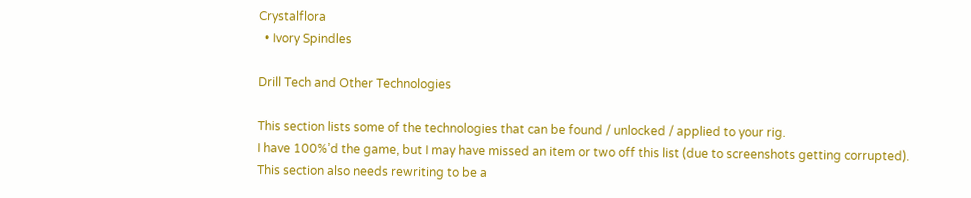Crystalflora
  • Ivory Spindles

Drill Tech and Other Technologies

This section lists some of the technologies that can be found / unlocked / applied to your rig.
I have 100%’d the game, but I may have missed an item or two off this list (due to screenshots getting corrupted).
This section also needs rewriting to be a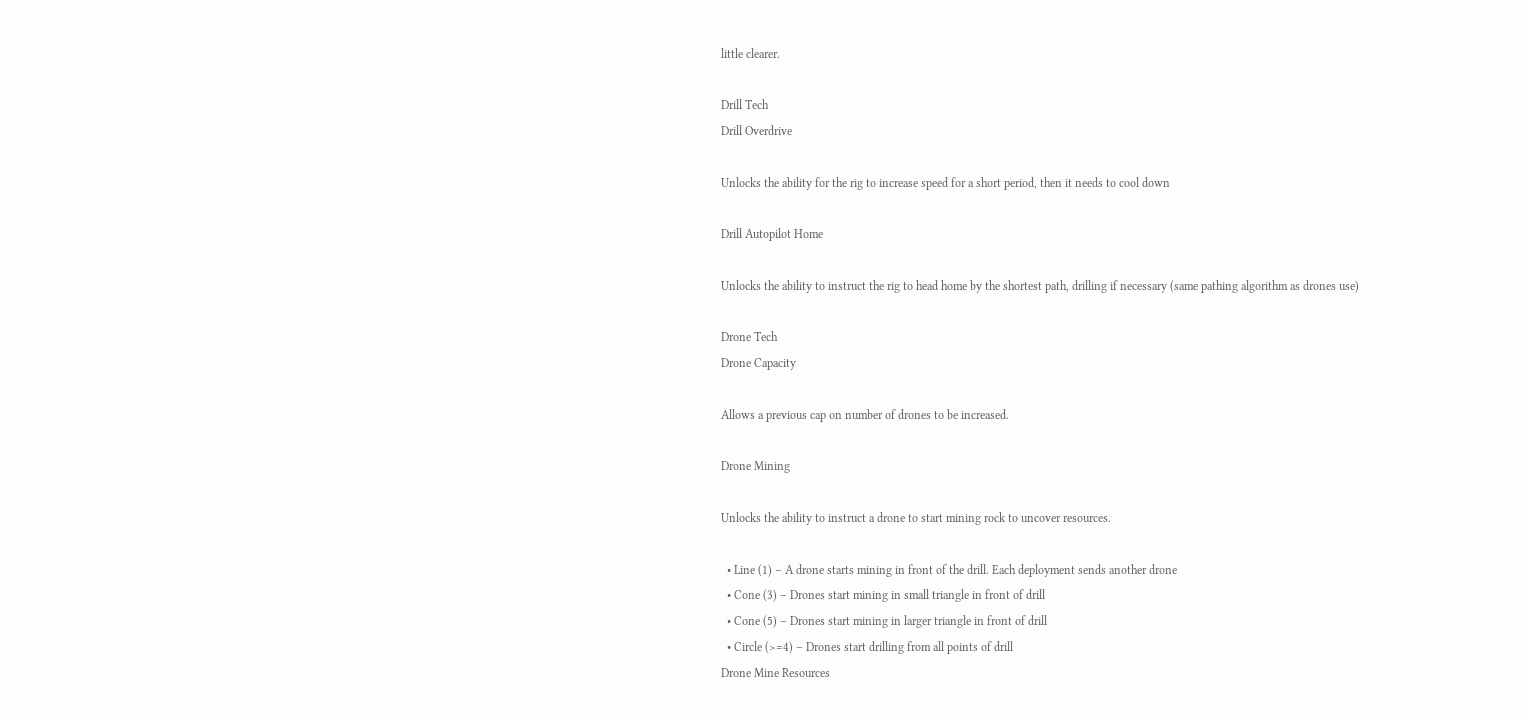little clearer.

Drill Tech
Drill Overdrive

Unlocks the ability for the rig to increase speed for a short period, then it needs to cool down

Drill Autopilot Home

Unlocks the ability to instruct the rig to head home by the shortest path, drilling if necessary (same pathing algorithm as drones use)

Drone Tech
Drone Capacity

Allows a previous cap on number of drones to be increased.

Drone Mining

Unlocks the ability to instruct a drone to start mining rock to uncover resources.

  • Line (1) – A drone starts mining in front of the drill. Each deployment sends another drone
  • Cone (3) – Drones start mining in small triangle in front of drill
  • Cone (5) – Drones start mining in larger triangle in front of drill
  • Circle (>=4) – Drones start drilling from all points of drill
Drone Mine Resources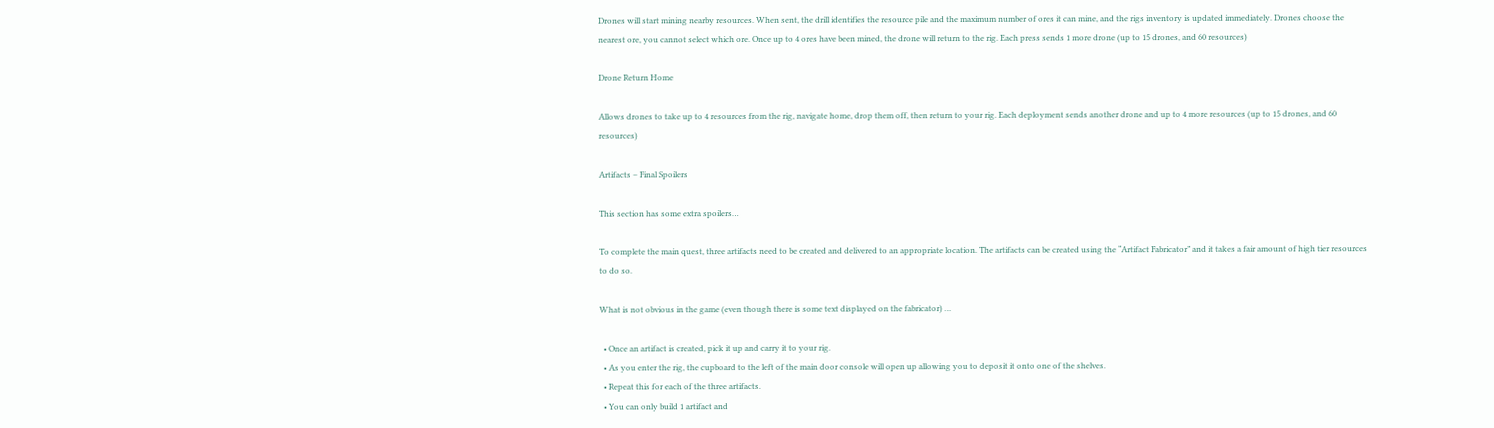Drones will start mining nearby resources. When sent, the drill identifies the resource pile and the maximum number of ores it can mine, and the rigs inventory is updated immediately. Drones choose the nearest ore, you cannot select which ore. Once up to 4 ores have been mined, the drone will return to the rig. Each press sends 1 more drone (up to 15 drones, and 60 resources)

Drone Return Home

Allows drones to take up to 4 resources from the rig, navigate home, drop them off, then return to your rig. Each deployment sends another drone and up to 4 more resources (up to 15 drones, and 60 resources)

Artifacts – Final Spoilers

This section has some extra spoilers…

To complete the main quest, three artifacts need to be created and delivered to an appropriate location. The artifacts can be created using the “Artifact Fabricator” and it takes a fair amount of high tier resources to do so.

What is not obvious in the game (even though there is some text displayed on the fabricator) …

  • Once an artifact is created, pick it up and carry it to your rig.
  • As you enter the rig, the cupboard to the left of the main door console will open up allowing you to deposit it onto one of the shelves.
  • Repeat this for each of the three artifacts.
  • You can only build 1 artifact and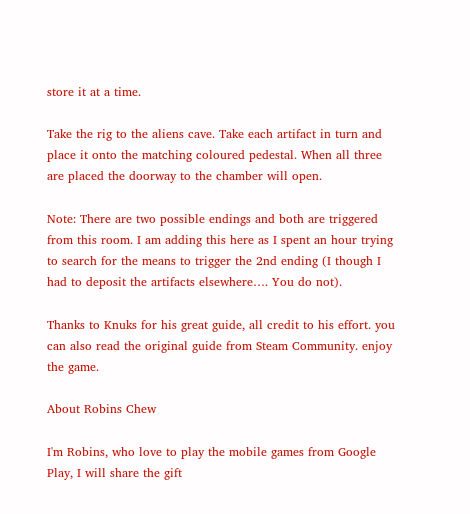store it at a time.

Take the rig to the aliens cave. Take each artifact in turn and place it onto the matching coloured pedestal. When all three are placed the doorway to the chamber will open.

Note: There are two possible endings and both are triggered from this room. I am adding this here as I spent an hour trying to search for the means to trigger the 2nd ending (I though I had to deposit the artifacts elsewhere…. You do not).

Thanks to Knuks for his great guide, all credit to his effort. you can also read the original guide from Steam Community. enjoy the game.

About Robins Chew

I'm Robins, who love to play the mobile games from Google Play, I will share the gift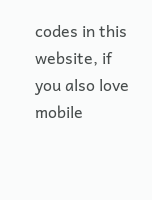codes in this website, if you also love mobile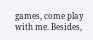games, come play with me. Besides,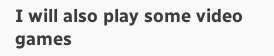I will also play some video games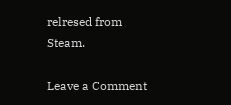relresed from Steam.

Leave a Comment